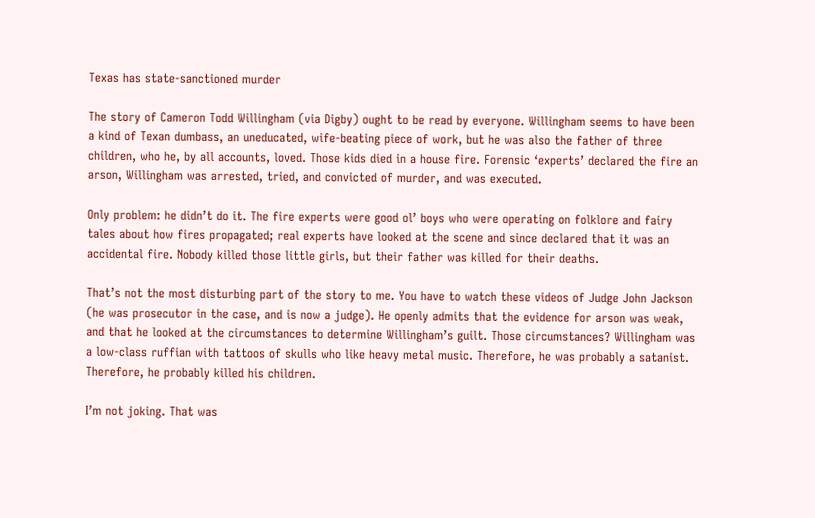Texas has state-sanctioned murder

The story of Cameron Todd Willingham (via Digby) ought to be read by everyone. Willingham seems to have been a kind of Texan dumbass, an uneducated, wife-beating piece of work, but he was also the father of three children, who he, by all accounts, loved. Those kids died in a house fire. Forensic ‘experts’ declared the fire an arson, Willingham was arrested, tried, and convicted of murder, and was executed.

Only problem: he didn’t do it. The fire experts were good ol’ boys who were operating on folklore and fairy tales about how fires propagated; real experts have looked at the scene and since declared that it was an accidental fire. Nobody killed those little girls, but their father was killed for their deaths.

That’s not the most disturbing part of the story to me. You have to watch these videos of Judge John Jackson (he was prosecutor in the case, and is now a judge). He openly admits that the evidence for arson was weak, and that he looked at the circumstances to determine Willingham’s guilt. Those circumstances? Willingham was a low-class ruffian with tattoos of skulls who like heavy metal music. Therefore, he was probably a satanist. Therefore, he probably killed his children.

I’m not joking. That was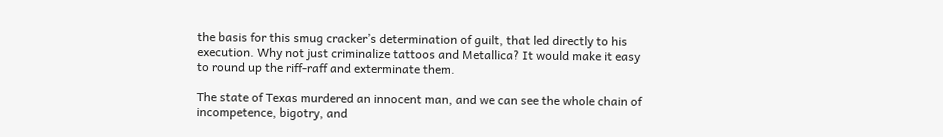the basis for this smug cracker’s determination of guilt, that led directly to his execution. Why not just criminalize tattoos and Metallica? It would make it easy to round up the riff-raff and exterminate them.

The state of Texas murdered an innocent man, and we can see the whole chain of incompetence, bigotry, and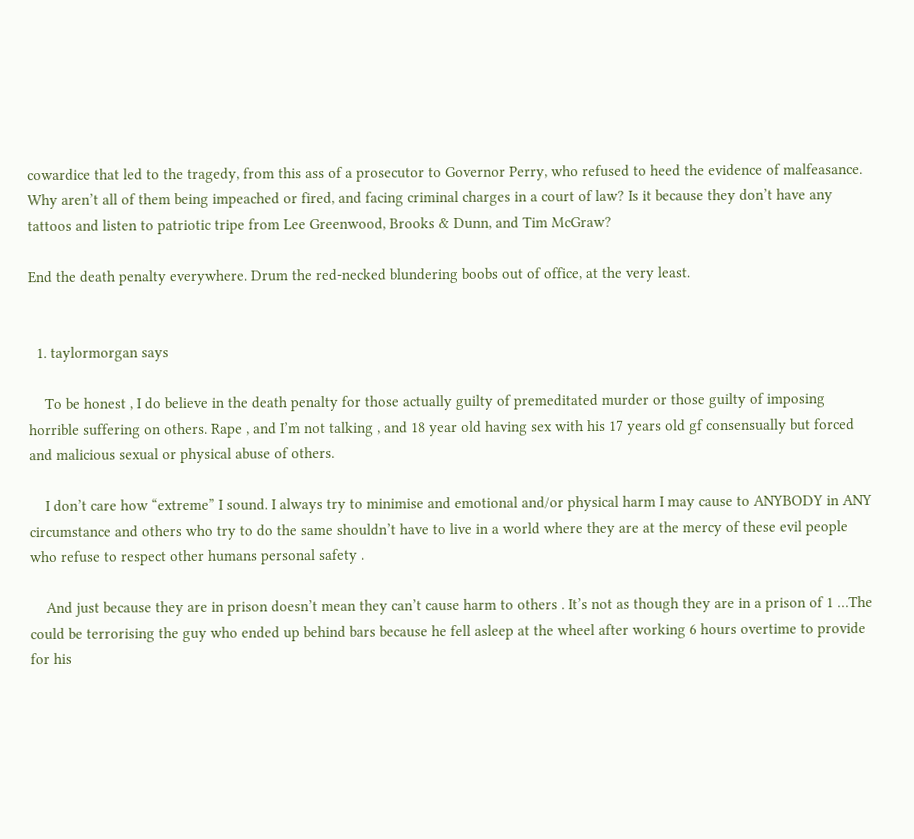cowardice that led to the tragedy, from this ass of a prosecutor to Governor Perry, who refused to heed the evidence of malfeasance. Why aren’t all of them being impeached or fired, and facing criminal charges in a court of law? Is it because they don’t have any tattoos and listen to patriotic tripe from Lee Greenwood, Brooks & Dunn, and Tim McGraw?

End the death penalty everywhere. Drum the red-necked blundering boobs out of office, at the very least.


  1. taylormorgan says

    To be honest , I do believe in the death penalty for those actually guilty of premeditated murder or those guilty of imposing horrible suffering on others. Rape , and I’m not talking , and 18 year old having sex with his 17 years old gf consensually but forced and malicious sexual or physical abuse of others.

    I don’t care how “extreme” I sound. I always try to minimise and emotional and/or physical harm I may cause to ANYBODY in ANY circumstance and others who try to do the same shouldn’t have to live in a world where they are at the mercy of these evil people who refuse to respect other humans personal safety .

    And just because they are in prison doesn’t mean they can’t cause harm to others . It’s not as though they are in a prison of 1 …The could be terrorising the guy who ended up behind bars because he fell asleep at the wheel after working 6 hours overtime to provide for his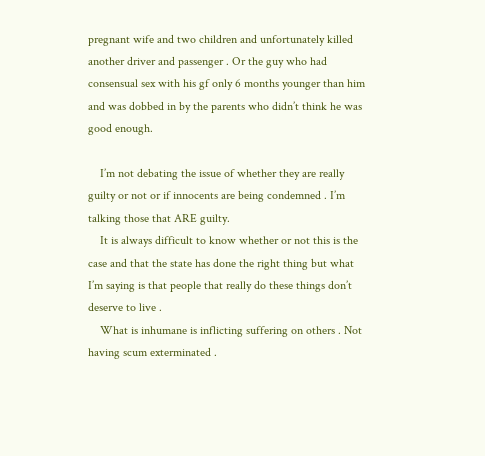pregnant wife and two children and unfortunately killed another driver and passenger . Or the guy who had consensual sex with his gf only 6 months younger than him and was dobbed in by the parents who didn’t think he was good enough.

    I’m not debating the issue of whether they are really guilty or not or if innocents are being condemned . I’m talking those that ARE guilty.
    It is always difficult to know whether or not this is the case and that the state has done the right thing but what I’m saying is that people that really do these things don’t deserve to live .
    What is inhumane is inflicting suffering on others . Not having scum exterminated .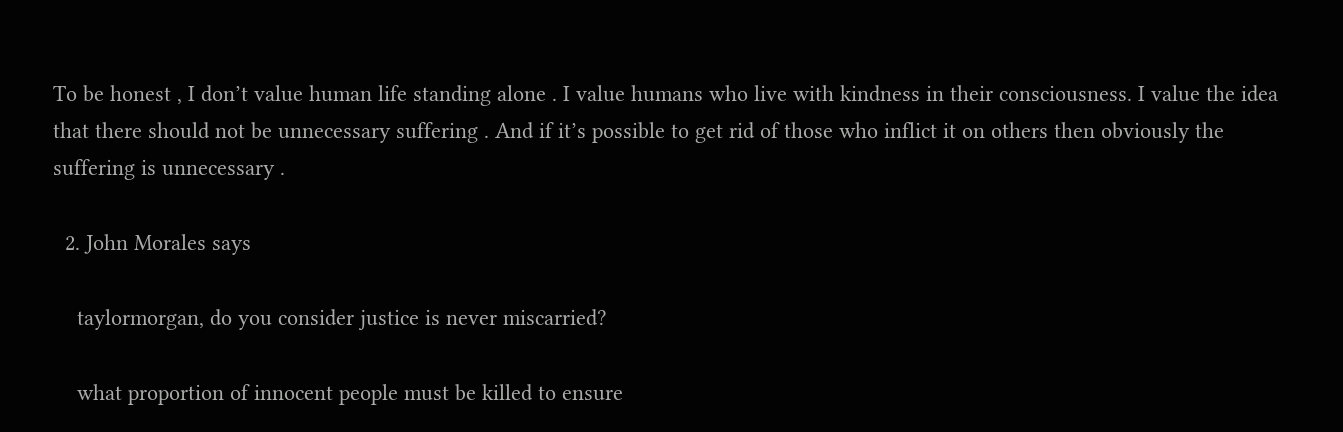To be honest , I don’t value human life standing alone . I value humans who live with kindness in their consciousness. I value the idea that there should not be unnecessary suffering . And if it’s possible to get rid of those who inflict it on others then obviously the suffering is unnecessary .

  2. John Morales says

    taylormorgan, do you consider justice is never miscarried?

    what proportion of innocent people must be killed to ensure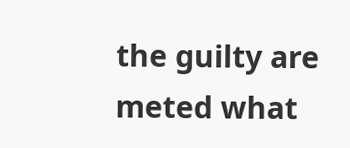the guilty are meted what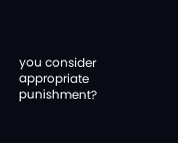you consider appropriate punishment?